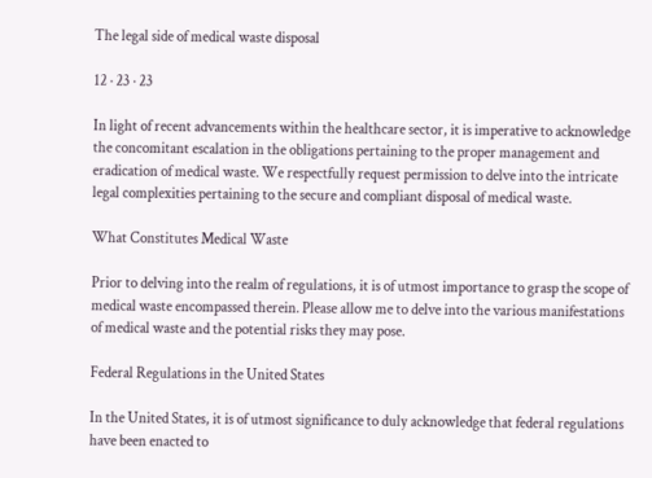The legal side of medical waste disposal

12 · 23 · 23

In light of recent advancements within the healthcare sector, it is imperative to acknowledge the concomitant escalation in the obligations pertaining to the proper management and eradication of medical waste. We respectfully request permission to delve into the intricate legal complexities pertaining to the secure and compliant disposal of medical waste.

What Constitutes Medical Waste

Prior to delving into the realm of regulations, it is of utmost importance to grasp the scope of medical waste encompassed therein. Please allow me to delve into the various manifestations of medical waste and the potential risks they may pose.

Federal Regulations in the United States

In the United States, it is of utmost significance to duly acknowledge that federal regulations have been enacted to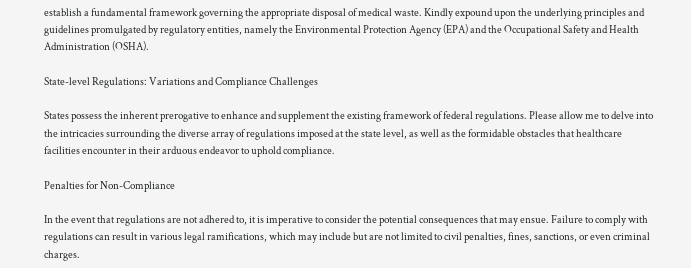establish a fundamental framework governing the appropriate disposal of medical waste. Kindly expound upon the underlying principles and guidelines promulgated by regulatory entities, namely the Environmental Protection Agency (EPA) and the Occupational Safety and Health Administration (OSHA).

State-level Regulations: Variations and Compliance Challenges

States possess the inherent prerogative to enhance and supplement the existing framework of federal regulations. Please allow me to delve into the intricacies surrounding the diverse array of regulations imposed at the state level, as well as the formidable obstacles that healthcare facilities encounter in their arduous endeavor to uphold compliance.

Penalties for Non-Compliance

In the event that regulations are not adhered to, it is imperative to consider the potential consequences that may ensue. Failure to comply with regulations can result in various legal ramifications, which may include but are not limited to civil penalties, fines, sanctions, or even criminal charges.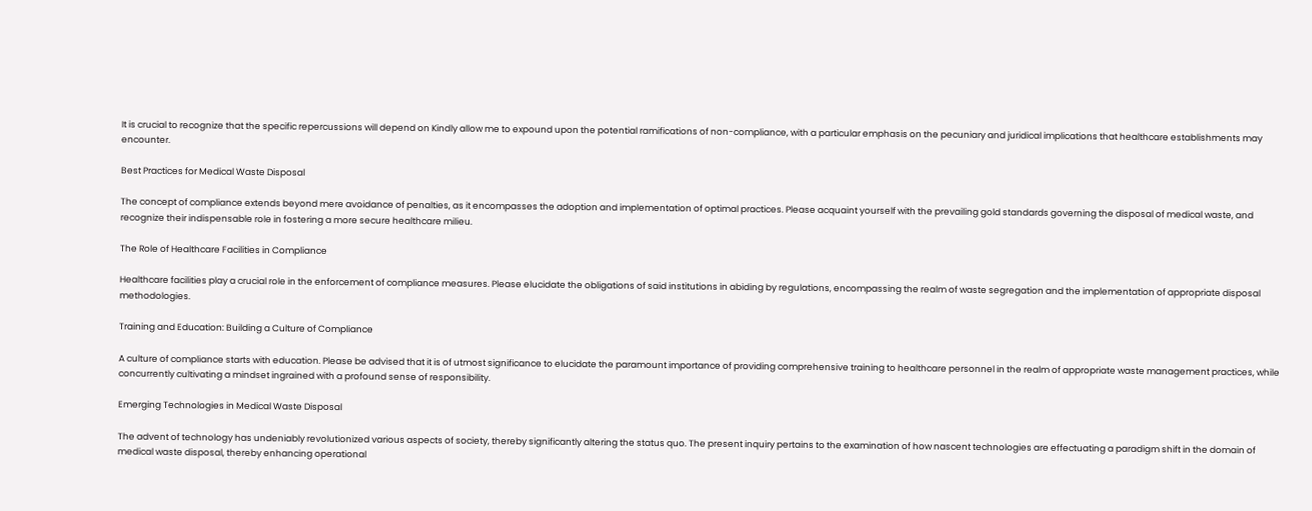It is crucial to recognize that the specific repercussions will depend on Kindly allow me to expound upon the potential ramifications of non-compliance, with a particular emphasis on the pecuniary and juridical implications that healthcare establishments may encounter.

Best Practices for Medical Waste Disposal

The concept of compliance extends beyond mere avoidance of penalties, as it encompasses the adoption and implementation of optimal practices. Please acquaint yourself with the prevailing gold standards governing the disposal of medical waste, and recognize their indispensable role in fostering a more secure healthcare milieu.

The Role of Healthcare Facilities in Compliance

Healthcare facilities play a crucial role in the enforcement of compliance measures. Please elucidate the obligations of said institutions in abiding by regulations, encompassing the realm of waste segregation and the implementation of appropriate disposal methodologies.

Training and Education: Building a Culture of Compliance

A culture of compliance starts with education. Please be advised that it is of utmost significance to elucidate the paramount importance of providing comprehensive training to healthcare personnel in the realm of appropriate waste management practices, while concurrently cultivating a mindset ingrained with a profound sense of responsibility.

Emerging Technologies in Medical Waste Disposal

The advent of technology has undeniably revolutionized various aspects of society, thereby significantly altering the status quo. The present inquiry pertains to the examination of how nascent technologies are effectuating a paradigm shift in the domain of medical waste disposal, thereby enhancing operational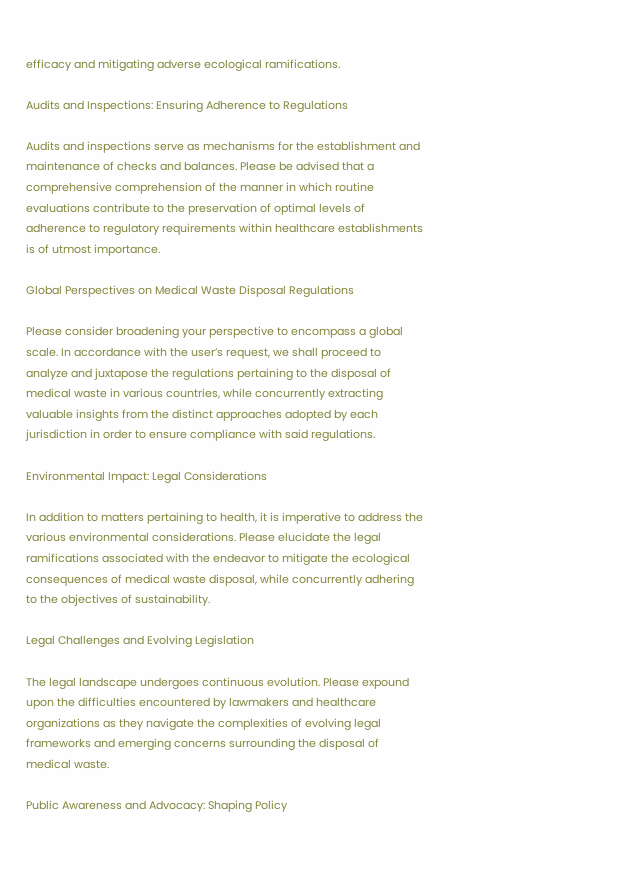efficacy and mitigating adverse ecological ramifications.

Audits and Inspections: Ensuring Adherence to Regulations

Audits and inspections serve as mechanisms for the establishment and maintenance of checks and balances. Please be advised that a comprehensive comprehension of the manner in which routine evaluations contribute to the preservation of optimal levels of adherence to regulatory requirements within healthcare establishments is of utmost importance.

Global Perspectives on Medical Waste Disposal Regulations

Please consider broadening your perspective to encompass a global scale. In accordance with the user’s request, we shall proceed to analyze and juxtapose the regulations pertaining to the disposal of medical waste in various countries, while concurrently extracting valuable insights from the distinct approaches adopted by each jurisdiction in order to ensure compliance with said regulations.

Environmental Impact: Legal Considerations

In addition to matters pertaining to health, it is imperative to address the various environmental considerations. Please elucidate the legal ramifications associated with the endeavor to mitigate the ecological consequences of medical waste disposal, while concurrently adhering to the objectives of sustainability.

Legal Challenges and Evolving Legislation

The legal landscape undergoes continuous evolution. Please expound upon the difficulties encountered by lawmakers and healthcare organizations as they navigate the complexities of evolving legal frameworks and emerging concerns surrounding the disposal of medical waste.

Public Awareness and Advocacy: Shaping Policy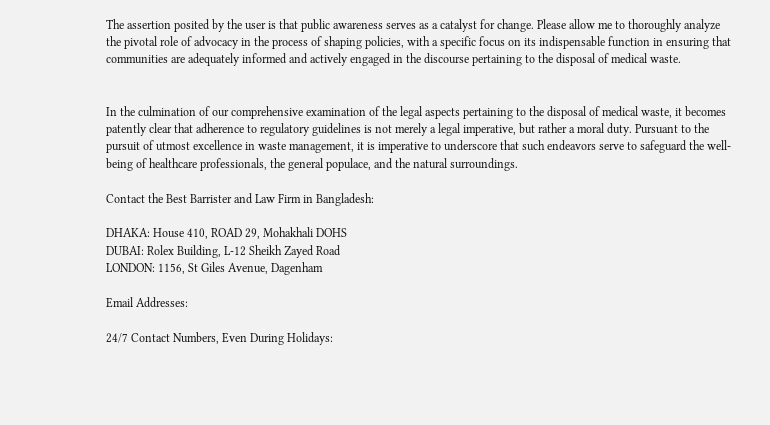The assertion posited by the user is that public awareness serves as a catalyst for change. Please allow me to thoroughly analyze the pivotal role of advocacy in the process of shaping policies, with a specific focus on its indispensable function in ensuring that communities are adequately informed and actively engaged in the discourse pertaining to the disposal of medical waste.


In the culmination of our comprehensive examination of the legal aspects pertaining to the disposal of medical waste, it becomes patently clear that adherence to regulatory guidelines is not merely a legal imperative, but rather a moral duty. Pursuant to the pursuit of utmost excellence in waste management, it is imperative to underscore that such endeavors serve to safeguard the well-being of healthcare professionals, the general populace, and the natural surroundings.

Contact the Best Barrister and Law Firm in Bangladesh:

DHAKA: House 410, ROAD 29, Mohakhali DOHS
DUBAI: Rolex Building, L-12 Sheikh Zayed Road
LONDON: 1156, St Giles Avenue, Dagenham

Email Addresses:

24/7 Contact Numbers, Even During Holidays: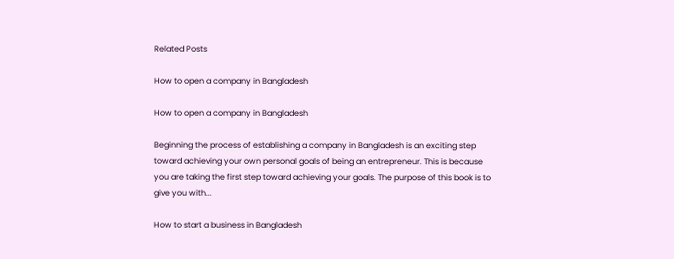Related Posts

How to open a company in Bangladesh

How to open a company in Bangladesh

Beginning the process of establishing a company in Bangladesh is an exciting step toward achieving your own personal goals of being an entrepreneur. This is because you are taking the first step toward achieving your goals. The purpose of this book is to give you with...

How to start a business in Bangladesh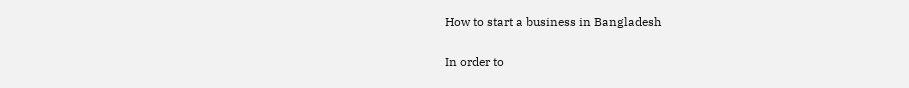How to start a business in Bangladesh

In order to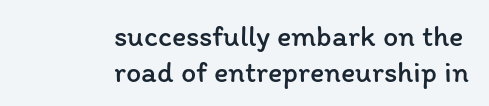successfully embark on the road of entrepreneurship in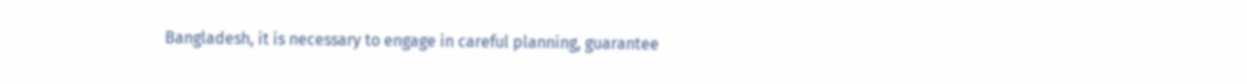Bangladesh, it is necessary to engage in careful planning, guarantee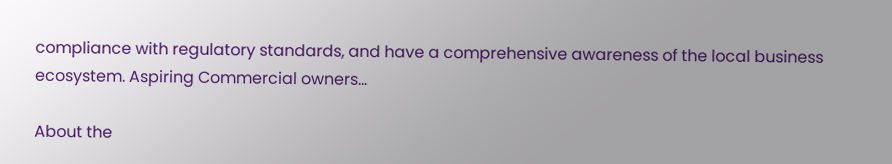compliance with regulatory standards, and have a comprehensive awareness of the local business ecosystem. Aspiring Commercial owners...

About the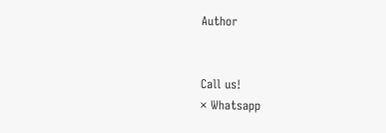Author


Call us!
× Whatsapp